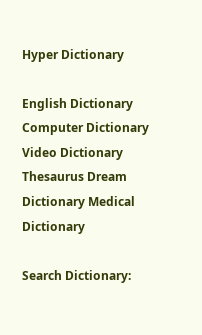Hyper Dictionary

English Dictionary Computer Dictionary Video Dictionary Thesaurus Dream Dictionary Medical Dictionary

Search Dictionary: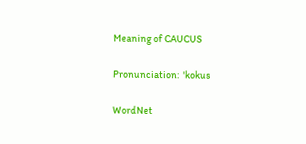Meaning of CAUCUS

Pronunciation:  'kokus

WordNet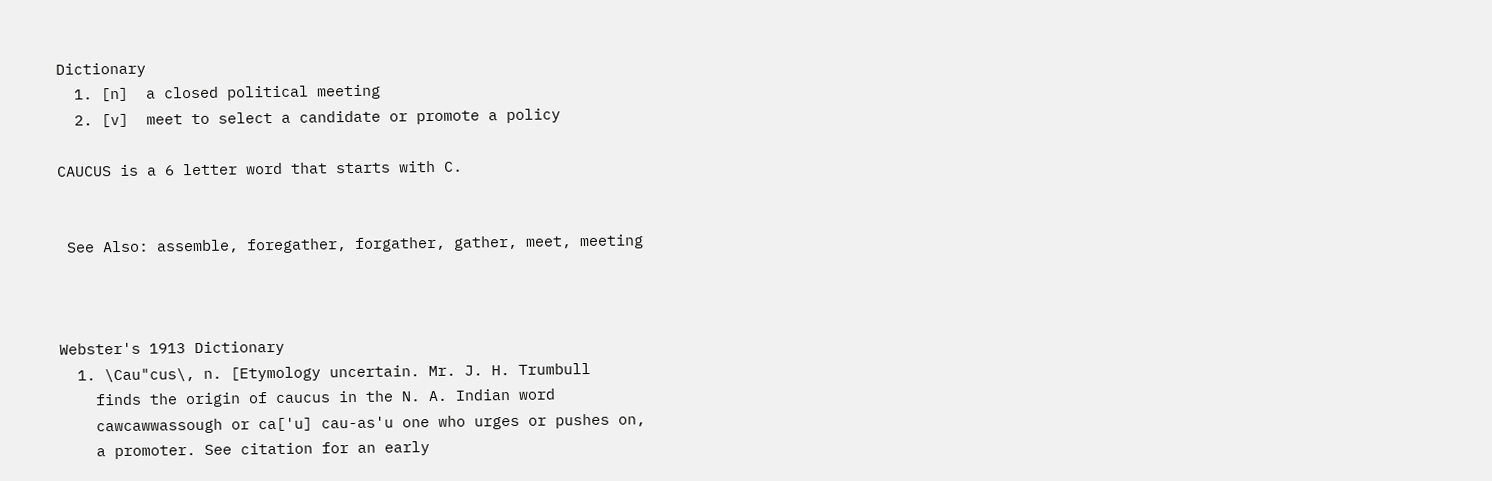Dictionary
  1. [n]  a closed political meeting
  2. [v]  meet to select a candidate or promote a policy

CAUCUS is a 6 letter word that starts with C.


 See Also: assemble, foregather, forgather, gather, meet, meeting



Webster's 1913 Dictionary
  1. \Cau"cus\, n. [Etymology uncertain. Mr. J. H. Trumbull
    finds the origin of caucus in the N. A. Indian word
    cawcawwassough or ca['u] cau-as'u one who urges or pushes on,
    a promoter. See citation for an early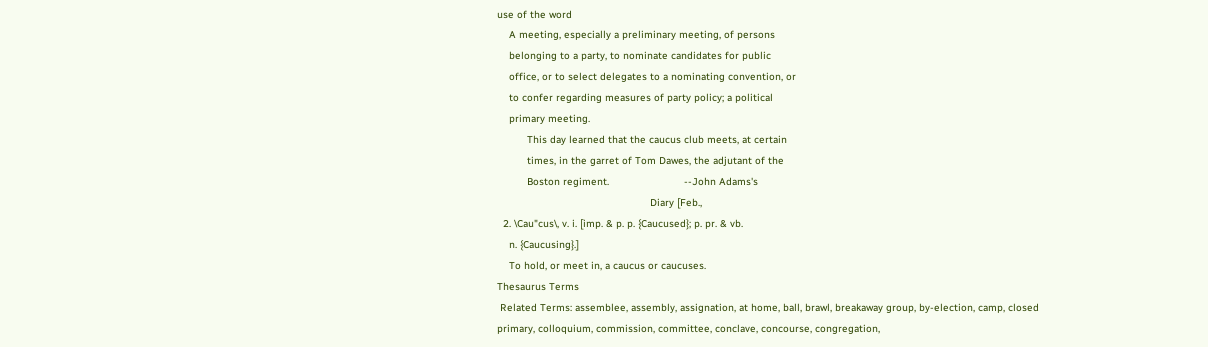use of the word
    A meeting, especially a preliminary meeting, of persons
    belonging to a party, to nominate candidates for public
    office, or to select delegates to a nominating convention, or
    to confer regarding measures of party policy; a political
    primary meeting.
          This day learned that the caucus club meets, at certain
          times, in the garret of Tom Dawes, the adjutant of the
          Boston regiment.                         --John Adams's
                                                   Diary [Feb.,
  2. \Cau"cus\, v. i. [imp. & p. p. {Caucused}; p. pr. & vb.
    n. {Caucusing}.]
    To hold, or meet in, a caucus or caucuses.
Thesaurus Terms
 Related Terms: assemblee, assembly, assignation, at home, ball, brawl, breakaway group, by-election, camp, closed primary, colloquium, commission, committee, conclave, concourse, congregation,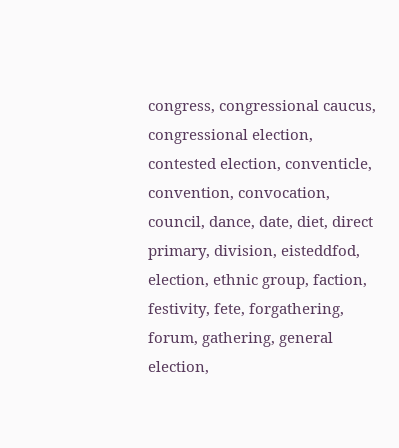congress, congressional caucus, congressional election, contested election, conventicle, convention, convocation, council, dance, date, diet, direct primary, division, eisteddfod, election, ethnic group, faction, festivity, fete, forgathering, forum, gathering, general election,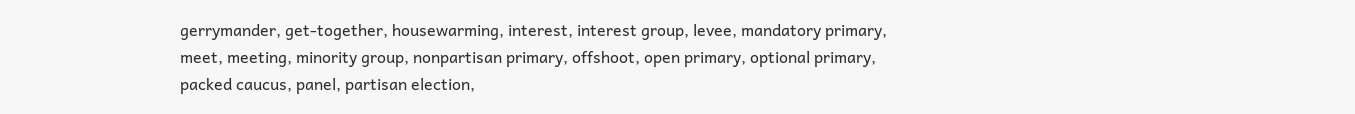gerrymander, get-together, housewarming, interest, interest group, levee, mandatory primary, meet, meeting, minority group, nonpartisan primary, offshoot, open primary, optional primary, packed caucus, panel, partisan election,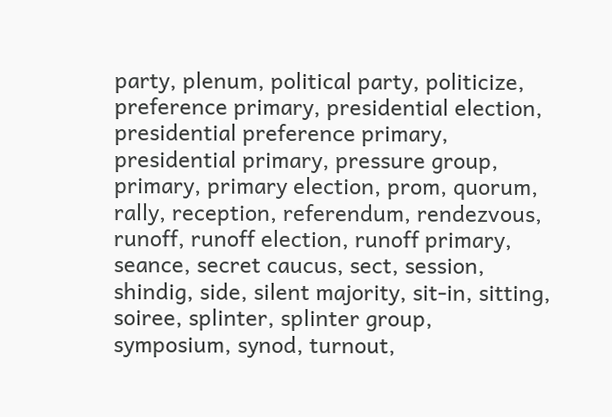party, plenum, political party, politicize, preference primary, presidential election, presidential preference primary, presidential primary, pressure group, primary, primary election, prom, quorum, rally, reception, referendum, rendezvous, runoff, runoff election, runoff primary, seance, secret caucus, sect, session, shindig, side, silent majority, sit-in, sitting, soiree, splinter, splinter group, symposium, synod, turnout,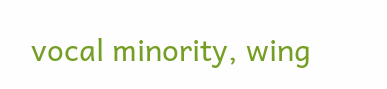vocal minority, wing